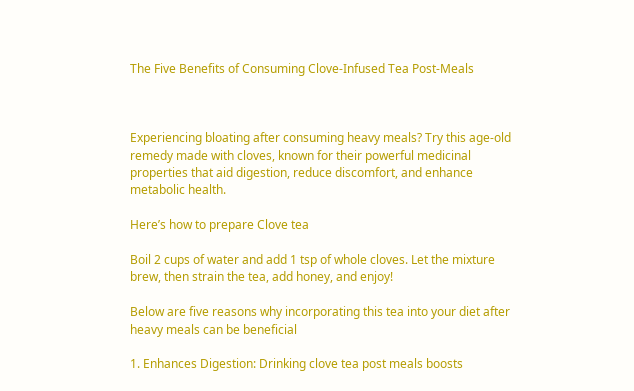The Five Benefits of Consuming Clove-Infused Tea Post-Meals



Experiencing bloating after consuming heavy meals? Try this age-old remedy made with cloves, known for their powerful medicinal properties that aid digestion, reduce discomfort, and enhance metabolic health.

Here’s how to prepare Clove tea

Boil 2 cups of water and add 1 tsp of whole cloves. Let the mixture brew, then strain the tea, add honey, and enjoy!

Below are five reasons why incorporating this tea into your diet after heavy meals can be beneficial

1. Enhances Digestion: Drinking clove tea post meals boosts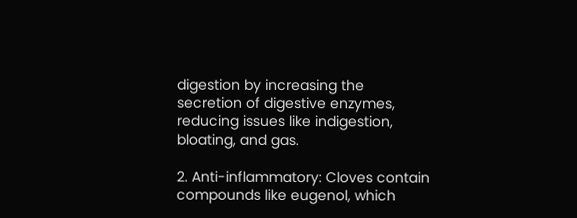digestion by increasing the secretion of digestive enzymes, reducing issues like indigestion, bloating, and gas.

2. Anti-inflammatory: Cloves contain compounds like eugenol, which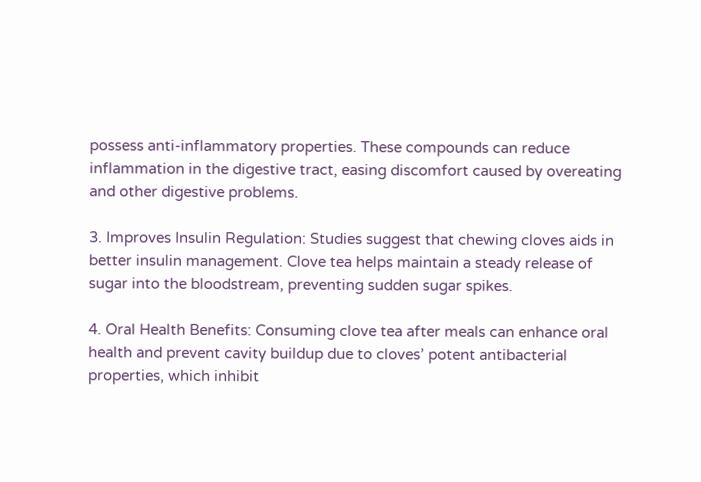possess anti-inflammatory properties. These compounds can reduce inflammation in the digestive tract, easing discomfort caused by overeating and other digestive problems.

3. Improves Insulin Regulation: Studies suggest that chewing cloves aids in better insulin management. Clove tea helps maintain a steady release of sugar into the bloodstream, preventing sudden sugar spikes.

4. Oral Health Benefits: Consuming clove tea after meals can enhance oral health and prevent cavity buildup due to cloves’ potent antibacterial properties, which inhibit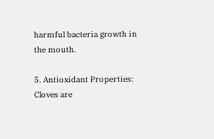harmful bacteria growth in the mouth.

5. Antioxidant Properties: Cloves are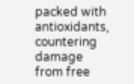packed with antioxidants, countering damage from free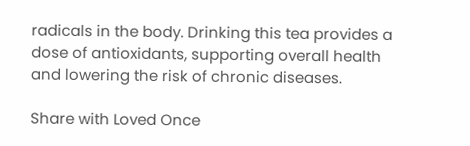radicals in the body. Drinking this tea provides a dose of antioxidants, supporting overall health and lowering the risk of chronic diseases.

Share with Loved Once